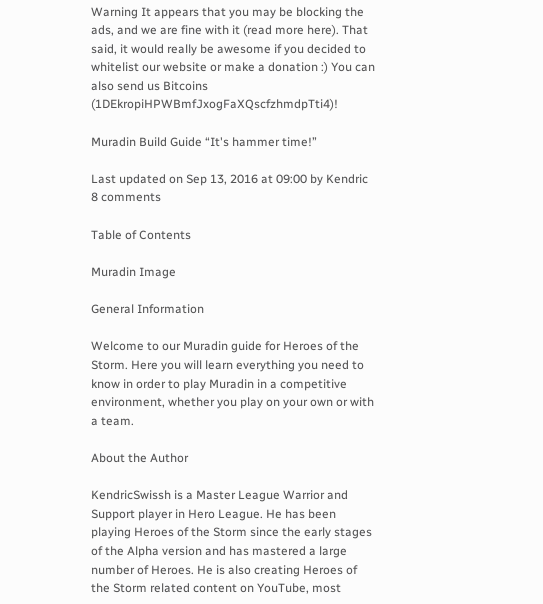Warning It appears that you may be blocking the ads, and we are fine with it (read more here). That said, it would really be awesome if you decided to whitelist our website or make a donation :) You can also send us Bitcoins (1DEkropiHPWBmfJxogFaXQscfzhmdpTti4)!

Muradin Build Guide “It's hammer time!”

Last updated on Sep 13, 2016 at 09:00 by Kendric 8 comments

Table of Contents

Muradin Image

General Information

Welcome to our Muradin guide for Heroes of the Storm. Here you will learn everything you need to know in order to play Muradin in a competitive environment, whether you play on your own or with a team.

About the Author

KendricSwissh is a Master League Warrior and Support player in Hero League. He has been playing Heroes of the Storm since the early stages of the Alpha version and has mastered a large number of Heroes. He is also creating Heroes of the Storm related content on YouTube, most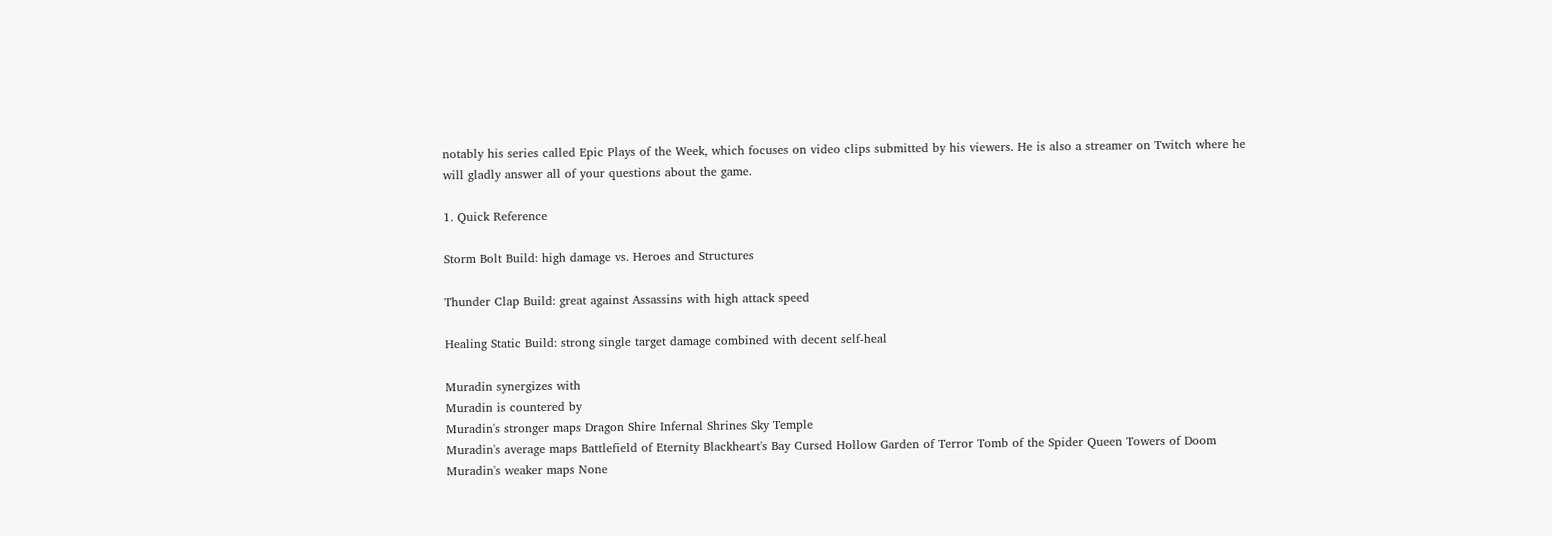notably his series called Epic Plays of the Week, which focuses on video clips submitted by his viewers. He is also a streamer on Twitch where he will gladly answer all of your questions about the game.

1. Quick Reference

Storm Bolt Build: high damage vs. Heroes and Structures

Thunder Clap Build: great against Assassins with high attack speed

Healing Static Build: strong single target damage combined with decent self-heal

Muradin synergizes with
Muradin is countered by
Muradin's stronger maps Dragon Shire Infernal Shrines Sky Temple
Muradin's average maps Battlefield of Eternity Blackheart's Bay Cursed Hollow Garden of Terror Tomb of the Spider Queen Towers of Doom
Muradin's weaker maps None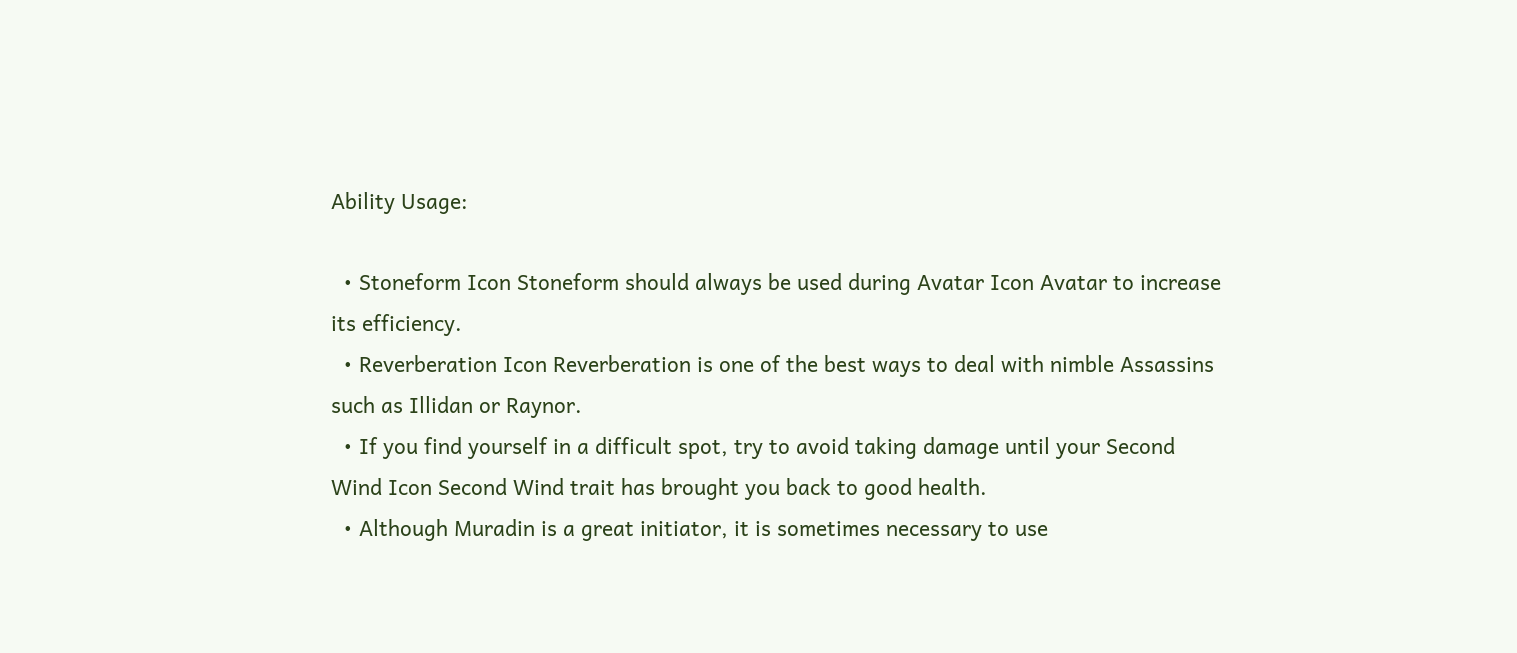Ability Usage:

  • Stoneform Icon Stoneform should always be used during Avatar Icon Avatar to increase its efficiency.
  • Reverberation Icon Reverberation is one of the best ways to deal with nimble Assassins such as Illidan or Raynor.
  • If you find yourself in a difficult spot, try to avoid taking damage until your Second Wind Icon Second Wind trait has brought you back to good health.
  • Although Muradin is a great initiator, it is sometimes necessary to use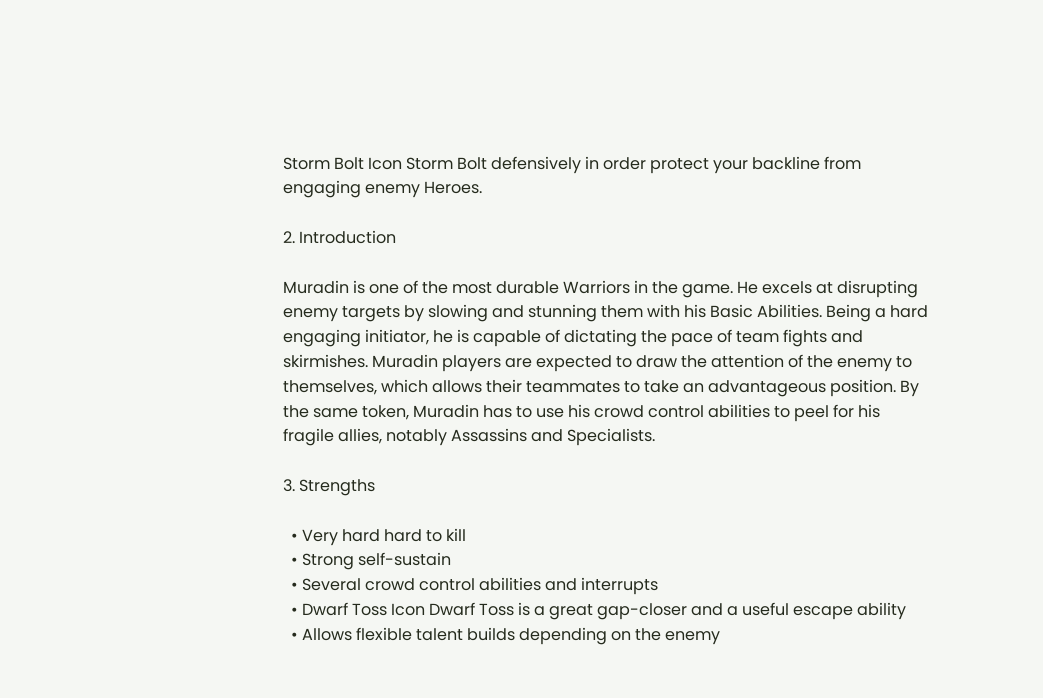Storm Bolt Icon Storm Bolt defensively in order protect your backline from engaging enemy Heroes.

2. Introduction

Muradin is one of the most durable Warriors in the game. He excels at disrupting enemy targets by slowing and stunning them with his Basic Abilities. Being a hard engaging initiator, he is capable of dictating the pace of team fights and skirmishes. Muradin players are expected to draw the attention of the enemy to themselves, which allows their teammates to take an advantageous position. By the same token, Muradin has to use his crowd control abilities to peel for his fragile allies, notably Assassins and Specialists.

3. Strengths

  • Very hard hard to kill
  • Strong self-sustain
  • Several crowd control abilities and interrupts
  • Dwarf Toss Icon Dwarf Toss is a great gap-closer and a useful escape ability
  • Allows flexible talent builds depending on the enemy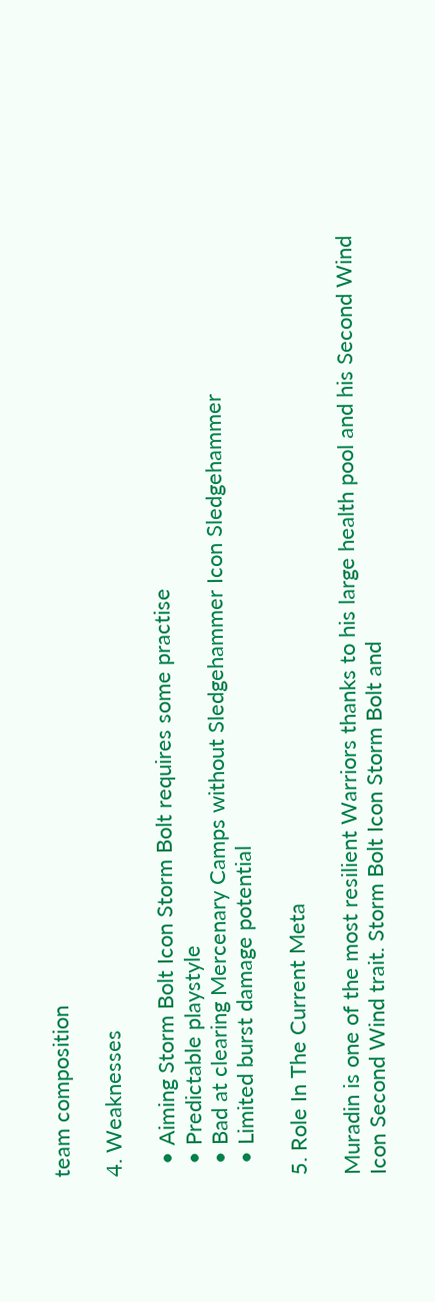team composition

4. Weaknesses

  • Aiming Storm Bolt Icon Storm Bolt requires some practise
  • Predictable playstyle
  • Bad at clearing Mercenary Camps without Sledgehammer Icon Sledgehammer
  • Limited burst damage potential

5. Role In The Current Meta

Muradin is one of the most resilient Warriors thanks to his large health pool and his Second Wind Icon Second Wind trait. Storm Bolt Icon Storm Bolt and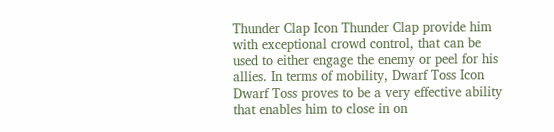Thunder Clap Icon Thunder Clap provide him with exceptional crowd control, that can be used to either engage the enemy or peel for his allies. In terms of mobility, Dwarf Toss Icon Dwarf Toss proves to be a very effective ability that enables him to close in on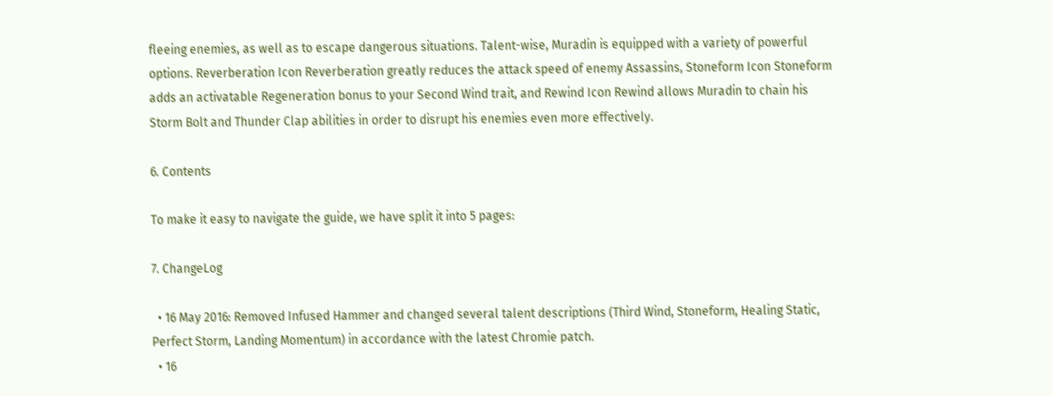fleeing enemies, as well as to escape dangerous situations. Talent-wise, Muradin is equipped with a variety of powerful options. Reverberation Icon Reverberation greatly reduces the attack speed of enemy Assassins, Stoneform Icon Stoneform adds an activatable Regeneration bonus to your Second Wind trait, and Rewind Icon Rewind allows Muradin to chain his Storm Bolt and Thunder Clap abilities in order to disrupt his enemies even more effectively.

6. Contents

To make it easy to navigate the guide, we have split it into 5 pages:

7. ChangeLog

  • 16 May 2016: Removed Infused Hammer and changed several talent descriptions (Third Wind, Stoneform, Healing Static, Perfect Storm, Landing Momentum) in accordance with the latest Chromie patch.
  • 16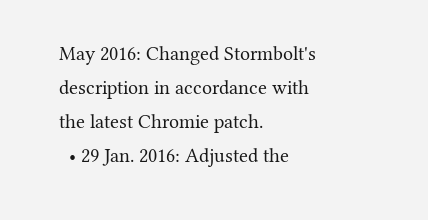May 2016: Changed Stormbolt's description in accordance with the latest Chromie patch.
  • 29 Jan. 2016: Adjusted the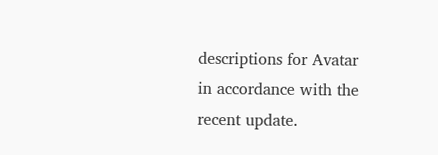descriptions for Avatar in accordance with the recent update.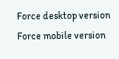Force desktop version
Force mobile version